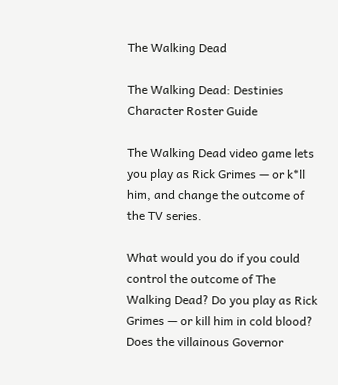The Walking Dead

The Walking Dead: Destinies Character Roster Guide

The Walking Dead video game lets you play as Rick Grimes — or k*ll him, and change the outcome of the TV series.

What would you do if you could control the outcome of The Walking Dead? Do you play as Rick Grimes — or kill him in cold blood? Does the villainous Governor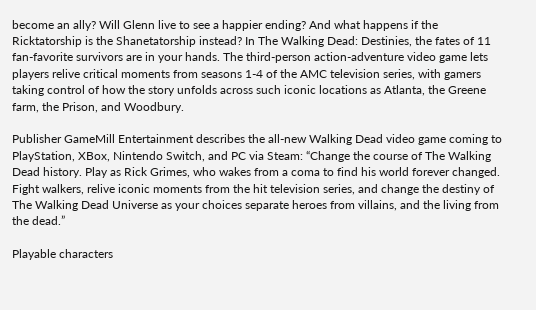become an ally? Will Glenn live to see a happier ending? And what happens if the Ricktatorship is the Shanetatorship instead? In The Walking Dead: Destinies, the fates of 11 fan-favorite survivors are in your hands. The third-person action-adventure video game lets players relive critical moments from seasons 1-4 of the AMC television series, with gamers taking control of how the story unfolds across such iconic locations as Atlanta, the Greene farm, the Prison, and Woodbury.

Publisher GameMill Entertainment describes the all-new Walking Dead video game coming to PlayStation, XBox, Nintendo Switch, and PC via Steam: “Change the course of The Walking Dead history. Play as Rick Grimes, who wakes from a coma to find his world forever changed. Fight walkers, relive iconic moments from the hit television series, and change the destiny of The Walking Dead Universe as your choices separate heroes from villains, and the living from the dead.”

Playable characters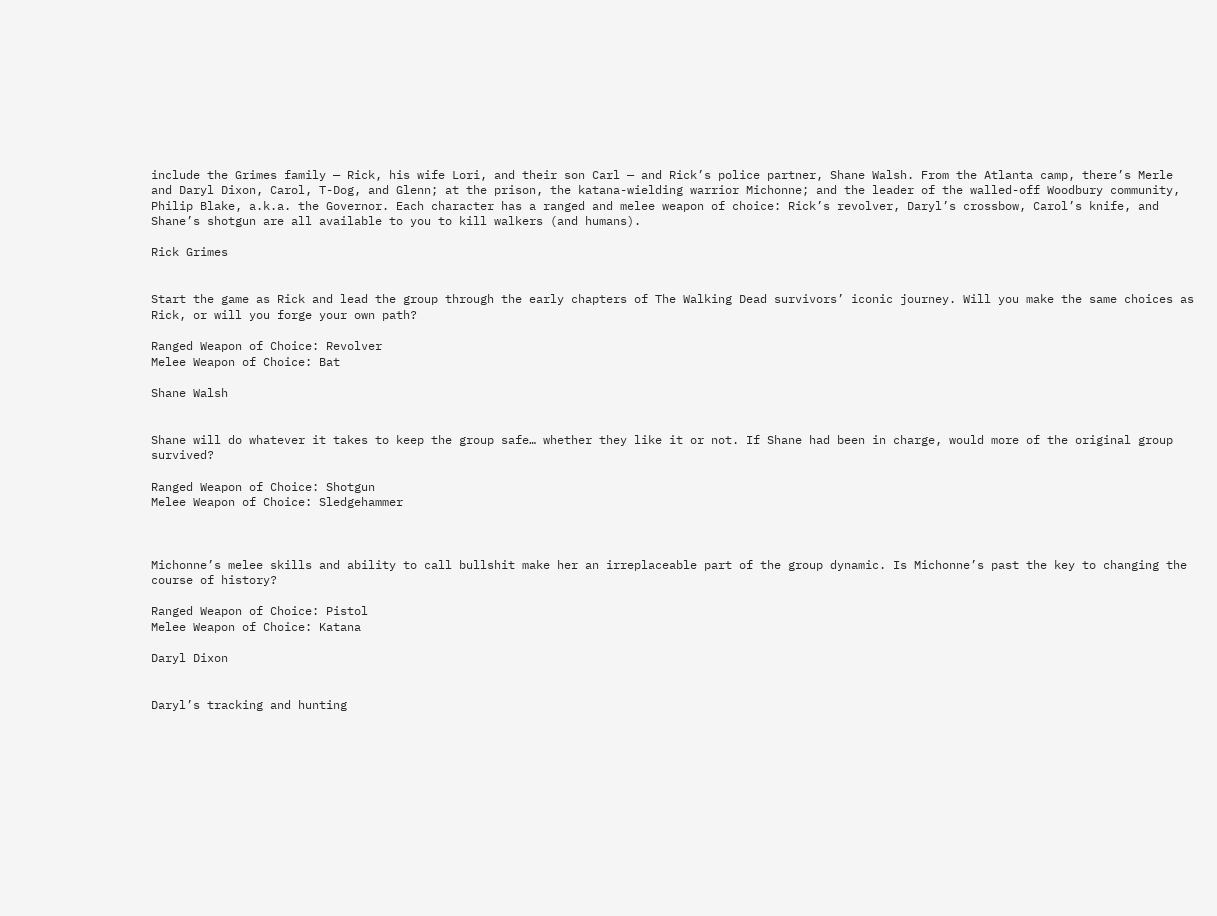include the Grimes family — Rick, his wife Lori, and their son Carl — and Rick’s police partner, Shane Walsh. From the Atlanta camp, there’s Merle and Daryl Dixon, Carol, T-Dog, and Glenn; at the prison, the katana-wielding warrior Michonne; and the leader of the walled-off Woodbury community, Philip Blake, a.k.a. the Governor. Each character has a ranged and melee weapon of choice: Rick’s revolver, Daryl’s crossbow, Carol’s knife, and Shane’s shotgun are all available to you to kill walkers (and humans).

Rick Grimes


Start the game as Rick and lead the group through the early chapters of The Walking Dead survivors’ iconic journey. Will you make the same choices as Rick, or will you forge your own path?

Ranged Weapon of Choice: Revolver
Melee Weapon of Choice: Bat

Shane Walsh


Shane will do whatever it takes to keep the group safe… whether they like it or not. If Shane had been in charge, would more of the original group survived?

Ranged Weapon of Choice: Shotgun
Melee Weapon of Choice: Sledgehammer



Michonne’s melee skills and ability to call bullshit make her an irreplaceable part of the group dynamic. Is Michonne’s past the key to changing the course of history?

Ranged Weapon of Choice: Pistol
Melee Weapon of Choice: Katana

Daryl Dixon


Daryl’s tracking and hunting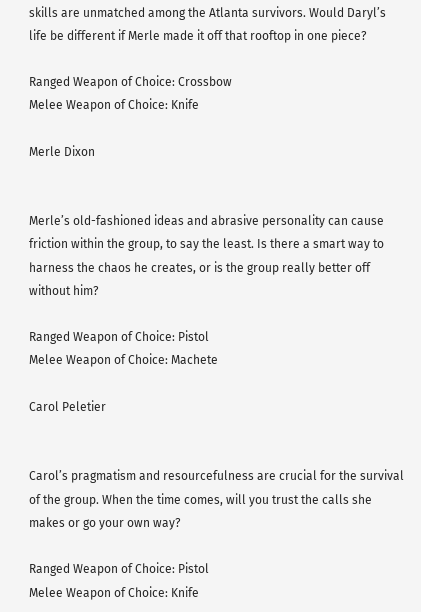skills are unmatched among the Atlanta survivors. Would Daryl’s life be different if Merle made it off that rooftop in one piece?

Ranged Weapon of Choice: Crossbow
Melee Weapon of Choice: Knife

Merle Dixon


Merle’s old-fashioned ideas and abrasive personality can cause friction within the group, to say the least. Is there a smart way to harness the chaos he creates, or is the group really better off without him?

Ranged Weapon of Choice: Pistol
Melee Weapon of Choice: Machete

Carol Peletier


Carol’s pragmatism and resourcefulness are crucial for the survival of the group. When the time comes, will you trust the calls she makes or go your own way?

Ranged Weapon of Choice: Pistol
Melee Weapon of Choice: Knife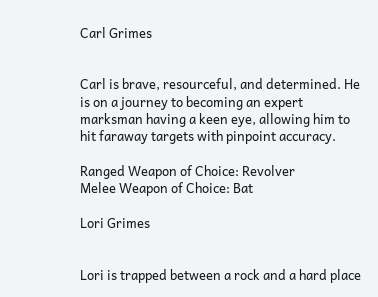Carl Grimes


Carl is brave, resourceful, and determined. He is on a journey to becoming an expert marksman having a keen eye, allowing him to hit faraway targets with pinpoint accuracy.

Ranged Weapon of Choice: Revolver
Melee Weapon of Choice: Bat

Lori Grimes


Lori is trapped between a rock and a hard place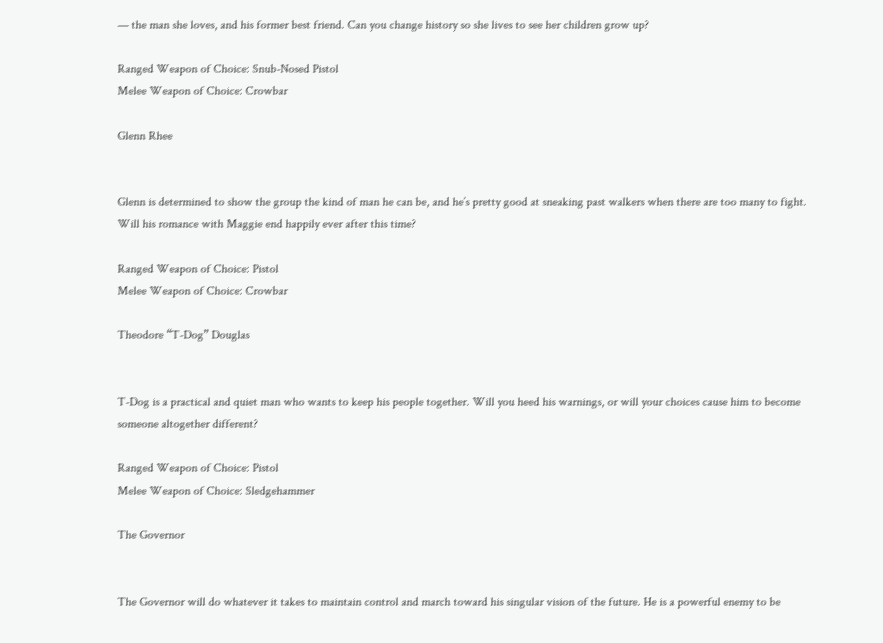— the man she loves, and his former best friend. Can you change history so she lives to see her children grow up?

Ranged Weapon of Choice: Snub-Nosed Pistol
Melee Weapon of Choice: Crowbar

Glenn Rhee


Glenn is determined to show the group the kind of man he can be, and he’s pretty good at sneaking past walkers when there are too many to fight. Will his romance with Maggie end happily ever after this time?

Ranged Weapon of Choice: Pistol
Melee Weapon of Choice: Crowbar

Theodore “T-Dog” Douglas


T-Dog is a practical and quiet man who wants to keep his people together. Will you heed his warnings, or will your choices cause him to become someone altogether different?

Ranged Weapon of Choice: Pistol
Melee Weapon of Choice: Sledgehammer

The Governor


The Governor will do whatever it takes to maintain control and march toward his singular vision of the future. He is a powerful enemy to be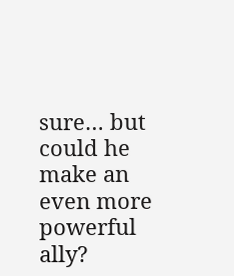sure… but could he make an even more powerful ally?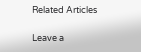Related Articles

Leave a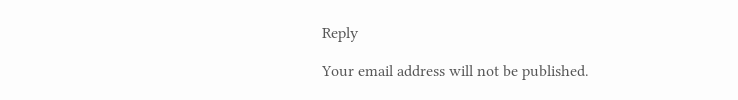Reply

Your email address will not be published.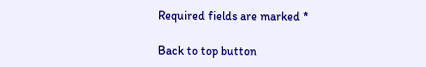Required fields are marked *

Back to top button